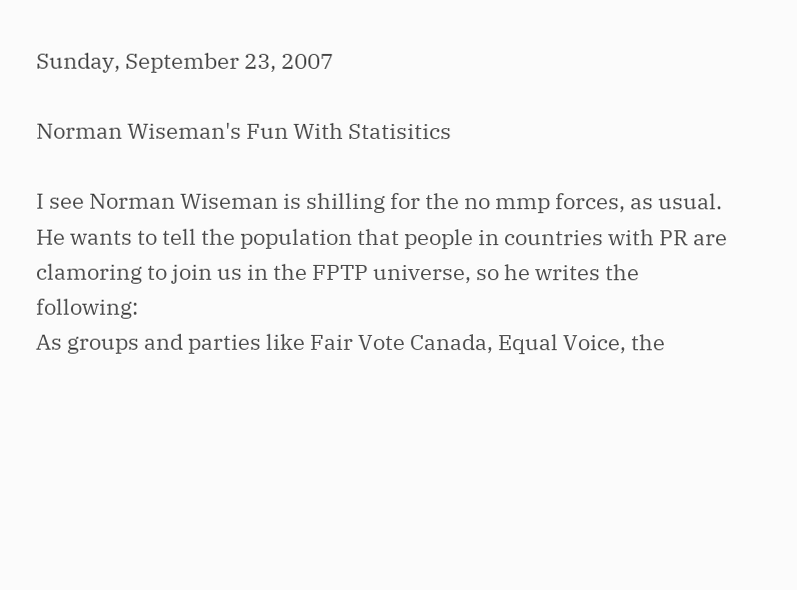Sunday, September 23, 2007

Norman Wiseman's Fun With Statisitics

I see Norman Wiseman is shilling for the no mmp forces, as usual. He wants to tell the population that people in countries with PR are clamoring to join us in the FPTP universe, so he writes the following:
As groups and parties like Fair Vote Canada, Equal Voice, the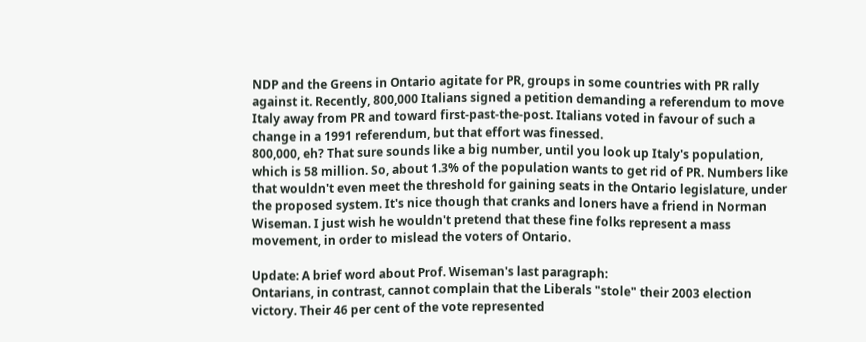NDP and the Greens in Ontario agitate for PR, groups in some countries with PR rally against it. Recently, 800,000 Italians signed a petition demanding a referendum to move Italy away from PR and toward first-past-the-post. Italians voted in favour of such a change in a 1991 referendum, but that effort was finessed.
800,000, eh? That sure sounds like a big number, until you look up Italy's population, which is 58 million. So, about 1.3% of the population wants to get rid of PR. Numbers like that wouldn't even meet the threshold for gaining seats in the Ontario legislature, under the proposed system. It's nice though that cranks and loners have a friend in Norman Wiseman. I just wish he wouldn't pretend that these fine folks represent a mass movement, in order to mislead the voters of Ontario.

Update: A brief word about Prof. Wiseman's last paragraph:
Ontarians, in contrast, cannot complain that the Liberals "stole" their 2003 election victory. Their 46 per cent of the vote represented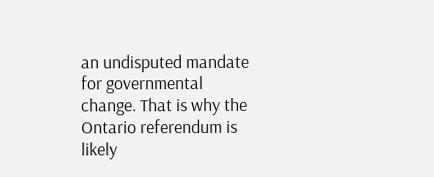an undisputed mandate for governmental change. That is why the Ontario referendum is likely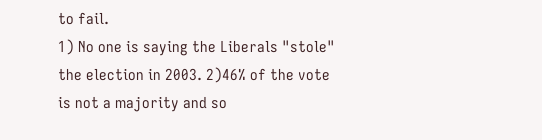to fail.
1) No one is saying the Liberals "stole" the election in 2003. 2)46% of the vote is not a majority and so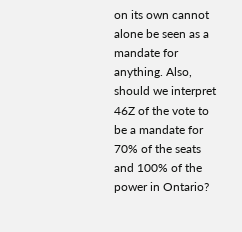on its own cannot alone be seen as a mandate for anything. Also, should we interpret 46Z of the vote to be a mandate for 70% of the seats and 100% of the power in Ontario?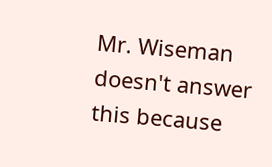Mr. Wiseman doesn't answer this because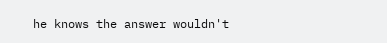he knows the answer wouldn't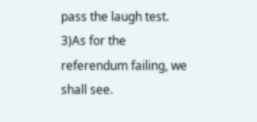pass the laugh test. 3)As for the referendum failing, we shall see.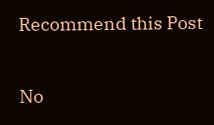Recommend this Post

No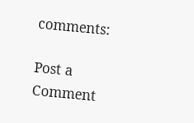comments:

Post a Comment